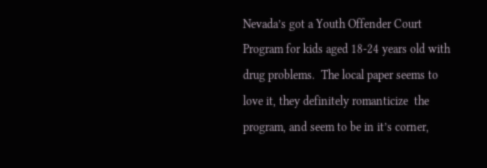Nevada’s got a Youth Offender Court Program for kids aged 18-24 years old with drug problems.  The local paper seems to love it, they definitely romanticize  the program, and seem to be in it’s corner,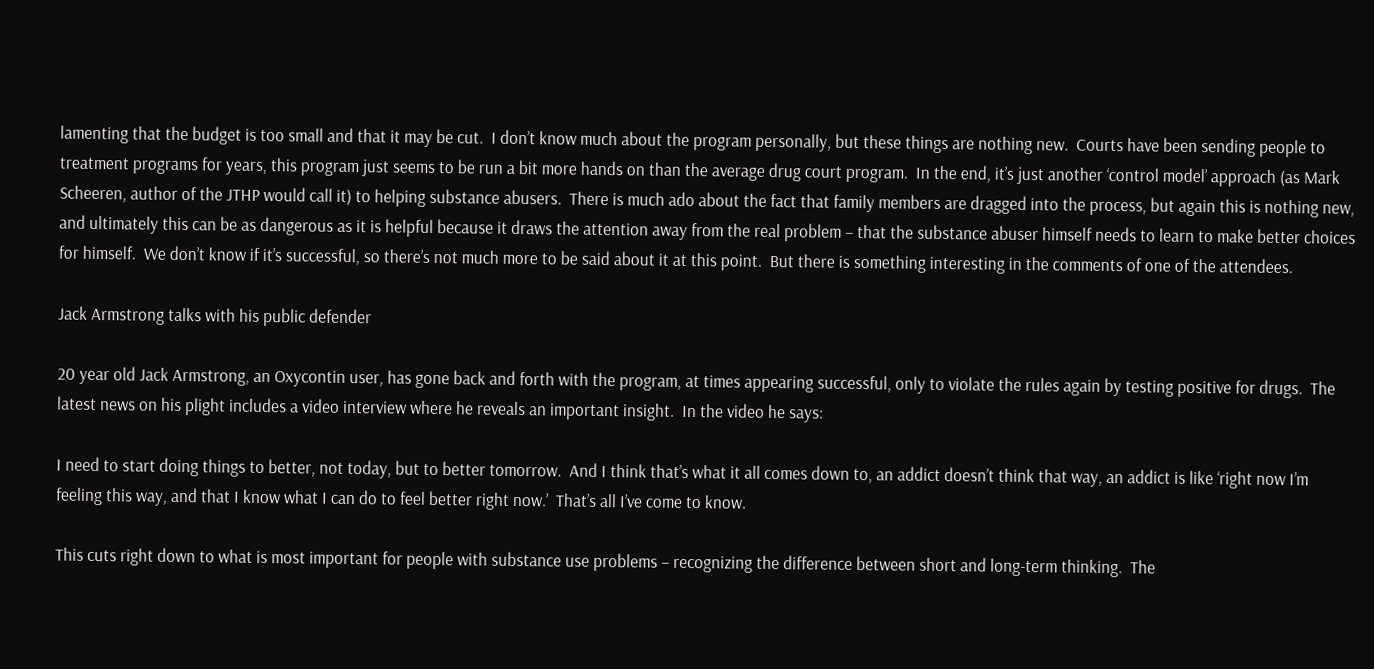lamenting that the budget is too small and that it may be cut.  I don’t know much about the program personally, but these things are nothing new.  Courts have been sending people to treatment programs for years, this program just seems to be run a bit more hands on than the average drug court program.  In the end, it’s just another ‘control model’ approach (as Mark Scheeren, author of the JTHP would call it) to helping substance abusers.  There is much ado about the fact that family members are dragged into the process, but again this is nothing new, and ultimately this can be as dangerous as it is helpful because it draws the attention away from the real problem – that the substance abuser himself needs to learn to make better choices for himself.  We don’t know if it’s successful, so there’s not much more to be said about it at this point.  But there is something interesting in the comments of one of the attendees.

Jack Armstrong talks with his public defender

20 year old Jack Armstrong, an Oxycontin user, has gone back and forth with the program, at times appearing successful, only to violate the rules again by testing positive for drugs.  The latest news on his plight includes a video interview where he reveals an important insight.  In the video he says:

I need to start doing things to better, not today, but to better tomorrow.  And I think that’s what it all comes down to, an addict doesn’t think that way, an addict is like ‘right now I’m feeling this way, and that I know what I can do to feel better right now.’  That’s all I’ve come to know.

This cuts right down to what is most important for people with substance use problems – recognizing the difference between short and long-term thinking.  The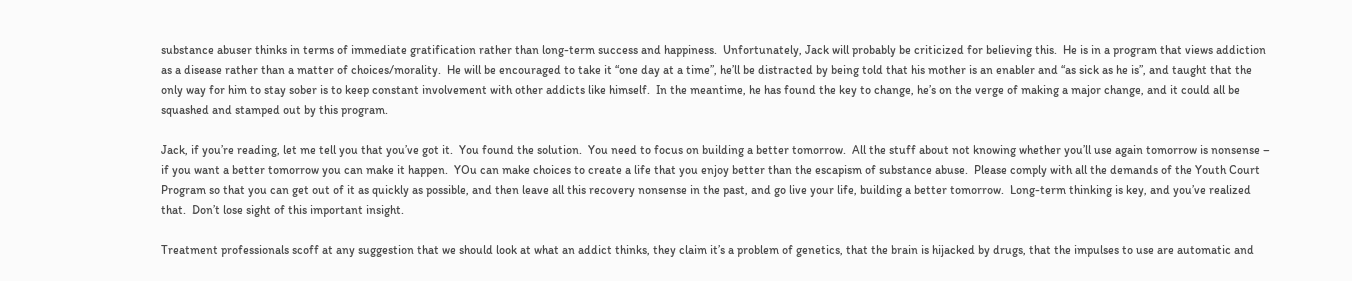substance abuser thinks in terms of immediate gratification rather than long-term success and happiness.  Unfortunately, Jack will probably be criticized for believing this.  He is in a program that views addiction as a disease rather than a matter of choices/morality.  He will be encouraged to take it “one day at a time”, he’ll be distracted by being told that his mother is an enabler and “as sick as he is”, and taught that the only way for him to stay sober is to keep constant involvement with other addicts like himself.  In the meantime, he has found the key to change, he’s on the verge of making a major change, and it could all be squashed and stamped out by this program.

Jack, if you’re reading, let me tell you that you’ve got it.  You found the solution.  You need to focus on building a better tomorrow.  All the stuff about not knowing whether you’ll use again tomorrow is nonsense – if you want a better tomorrow you can make it happen.  YOu can make choices to create a life that you enjoy better than the escapism of substance abuse.  Please comply with all the demands of the Youth Court Program so that you can get out of it as quickly as possible, and then leave all this recovery nonsense in the past, and go live your life, building a better tomorrow.  Long-term thinking is key, and you’ve realized that.  Don’t lose sight of this important insight.

Treatment professionals scoff at any suggestion that we should look at what an addict thinks, they claim it’s a problem of genetics, that the brain is hijacked by drugs, that the impulses to use are automatic and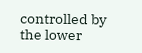controlled by the lower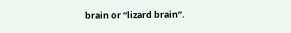brain or “lizard brain”.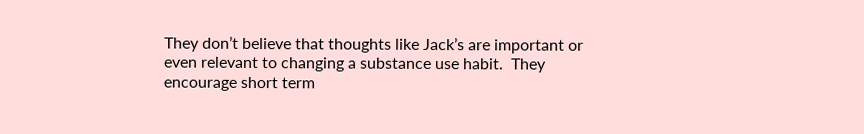They don’t believe that thoughts like Jack’s are important or even relevant to changing a substance use habit.  They encourage short term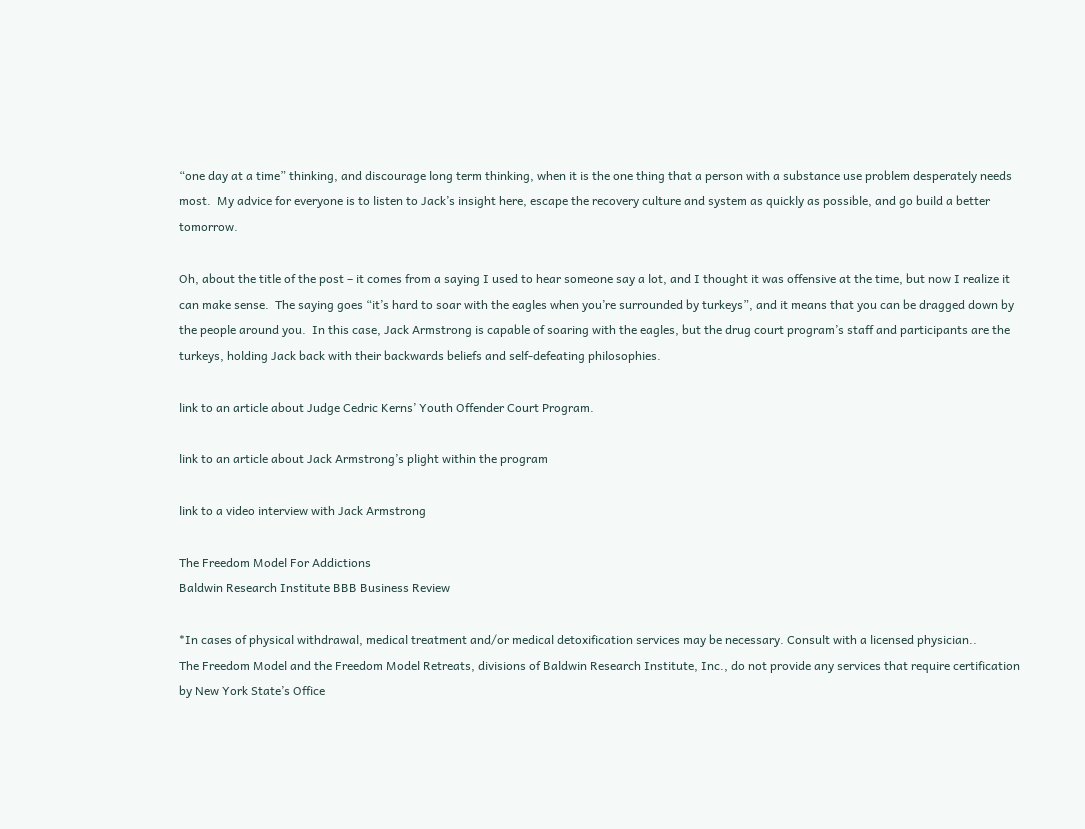“one day at a time” thinking, and discourage long term thinking, when it is the one thing that a person with a substance use problem desperately needs most.  My advice for everyone is to listen to Jack’s insight here, escape the recovery culture and system as quickly as possible, and go build a better tomorrow.

Oh, about the title of the post – it comes from a saying I used to hear someone say a lot, and I thought it was offensive at the time, but now I realize it can make sense.  The saying goes “it’s hard to soar with the eagles when you’re surrounded by turkeys”, and it means that you can be dragged down by the people around you.  In this case, Jack Armstrong is capable of soaring with the eagles, but the drug court program’s staff and participants are the turkeys, holding Jack back with their backwards beliefs and self-defeating philosophies.

link to an article about Judge Cedric Kerns’ Youth Offender Court Program.

link to an article about Jack Armstrong’s plight within the program

link to a video interview with Jack Armstrong

The Freedom Model For Addictions
Baldwin Research Institute BBB Business Review

*In cases of physical withdrawal, medical treatment and/or medical detoxification services may be necessary. Consult with a licensed physician..
The Freedom Model and the Freedom Model Retreats, divisions of Baldwin Research Institute, Inc., do not provide any services that require certification by New York State’s Office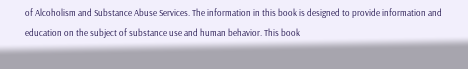of Alcoholism and Substance Abuse Services. The information in this book is designed to provide information and education on the subject of substance use and human behavior. This book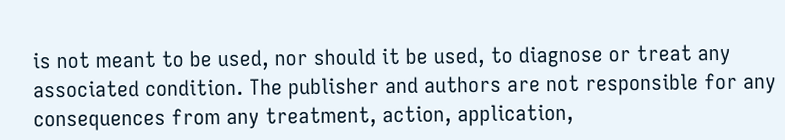is not meant to be used, nor should it be used, to diagnose or treat any associated condition. The publisher and authors are not responsible for any consequences from any treatment, action, application,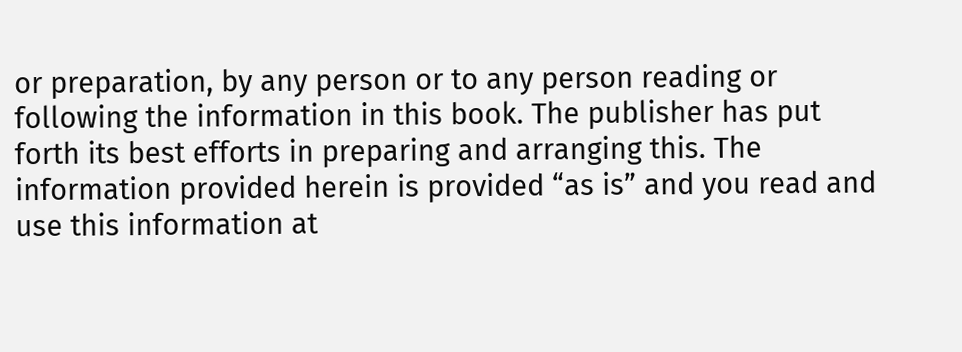or preparation, by any person or to any person reading or following the information in this book. The publisher has put forth its best efforts in preparing and arranging this. The information provided herein is provided “as is” and you read and use this information at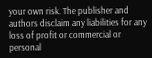your own risk. The publisher and authors disclaim any liabilities for any loss of profit or commercial or personal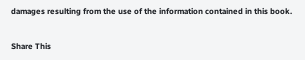damages resulting from the use of the information contained in this book.


Share This